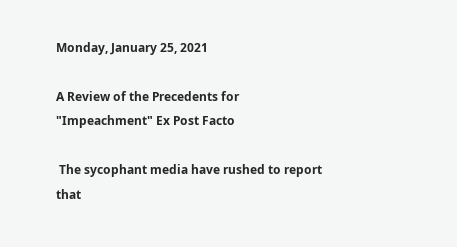Monday, January 25, 2021

A Review of the Precedents for "Impeachment" Ex Post Facto

 The sycophant media have rushed to report that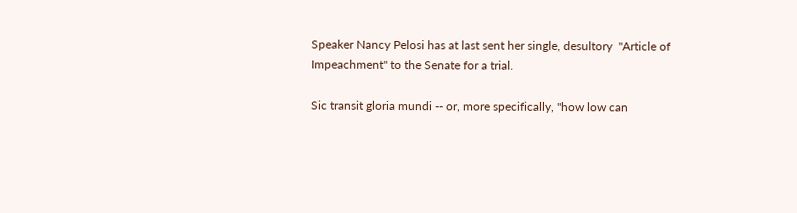Speaker Nancy Pelosi has at last sent her single, desultory  "Article of Impeachment" to the Senate for a trial.

Sic transit gloria mundi -- or, more specifically, "how low can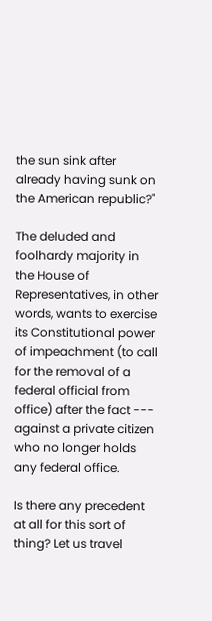the sun sink after already having sunk on the American republic?"

The deluded and foolhardy majority in the House of Representatives, in other words, wants to exercise its Constitutional power of impeachment (to call for the removal of a federal official from office) after the fact --- against a private citizen who no longer holds any federal office.

Is there any precedent at all for this sort of thing? Let us travel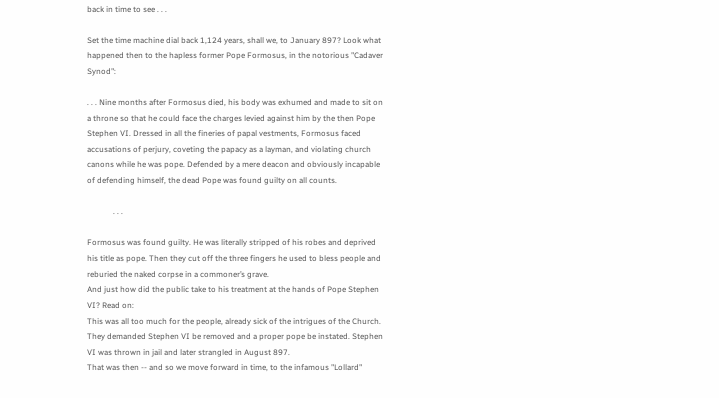back in time to see . . .

Set the time machine dial back 1,124 years, shall we, to January 897? Look what happened then to the hapless former Pope Formosus, in the notorious "Cadaver Synod":

. . . Nine months after Formosus died, his body was exhumed and made to sit on a throne so that he could face the charges levied against him by the then Pope Stephen VI. Dressed in all the fineries of papal vestments, Formosus faced accusations of perjury, coveting the papacy as a layman, and violating church canons while he was pope. Defended by a mere deacon and obviously incapable of defending himself, the dead Pope was found guilty on all counts.

             . . .

Formosus was found guilty. He was literally stripped of his robes and deprived his title as pope. Then they cut off the three fingers he used to bless people and reburied the naked corpse in a commoner’s grave.
And just how did the public take to his treatment at the hands of Pope Stephen VI? Read on:
This was all too much for the people, already sick of the intrigues of the Church. They demanded Stephen VI be removed and a proper pope be instated. Stephen VI was thrown in jail and later strangled in August 897.
That was then -- and so we move forward in time, to the infamous "Lollard"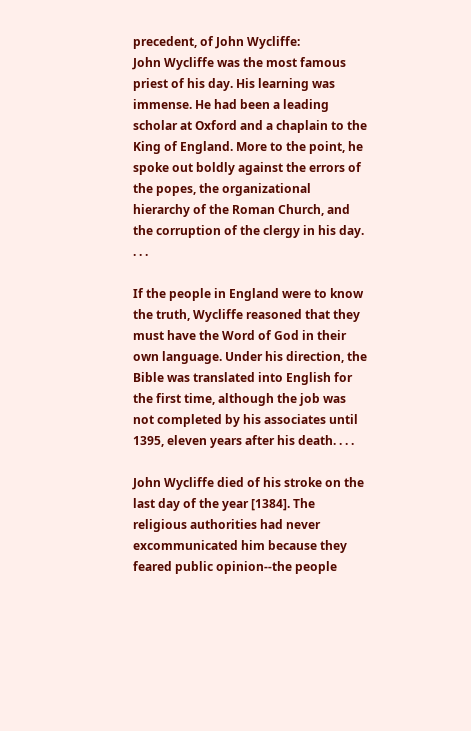precedent, of John Wycliffe:
John Wycliffe was the most famous priest of his day. His learning was immense. He had been a leading scholar at Oxford and a chaplain to the King of England. More to the point, he spoke out boldly against the errors of the popes, the organizational hierarchy of the Roman Church, and the corruption of the clergy in his day. . . .

If the people in England were to know the truth, Wycliffe reasoned that they must have the Word of God in their own language. Under his direction, the Bible was translated into English for the first time, although the job was not completed by his associates until 1395, eleven years after his death. . . .

John Wycliffe died of his stroke on the last day of the year [1384]. The religious authorities had never excommunicated him because they feared public opinion--the people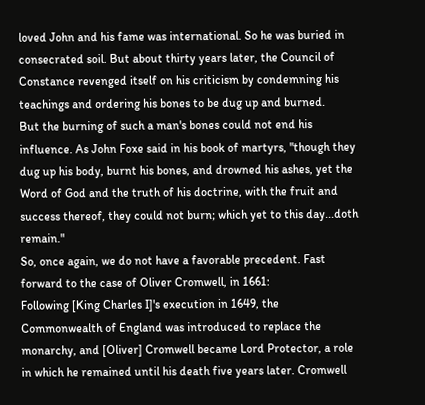loved John and his fame was international. So he was buried in consecrated soil. But about thirty years later, the Council of Constance revenged itself on his criticism by condemning his teachings and ordering his bones to be dug up and burned.
But the burning of such a man's bones could not end his influence. As John Foxe said in his book of martyrs, "though they dug up his body, burnt his bones, and drowned his ashes, yet the Word of God and the truth of his doctrine, with the fruit and success thereof, they could not burn; which yet to this day...doth remain."
So, once again, we do not have a favorable precedent. Fast forward to the case of Oliver Cromwell, in 1661:
Following [King Charles I]'s execution in 1649, the Commonwealth of England was introduced to replace the monarchy, and [Oliver] Cromwell became Lord Protector, a role in which he remained until his death five years later. Cromwell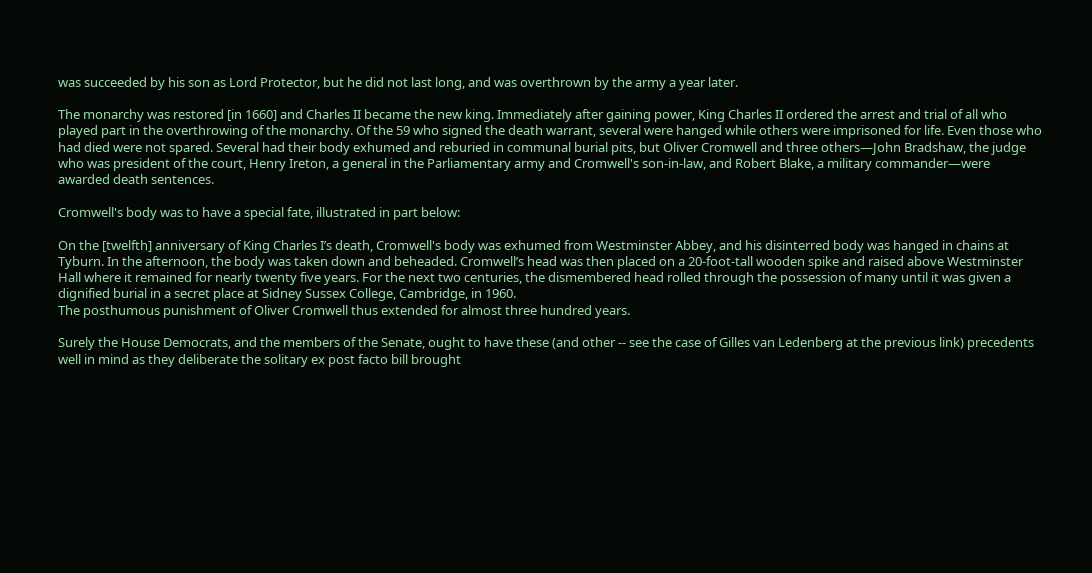was succeeded by his son as Lord Protector, but he did not last long, and was overthrown by the army a year later.

The monarchy was restored [in 1660] and Charles II became the new king. Immediately after gaining power, King Charles II ordered the arrest and trial of all who played part in the overthrowing of the monarchy. Of the 59 who signed the death warrant, several were hanged while others were imprisoned for life. Even those who had died were not spared. Several had their body exhumed and reburied in communal burial pits, but Oliver Cromwell and three others—John Bradshaw, the judge who was president of the court, Henry Ireton, a general in the Parliamentary army and Cromwell's son-in-law, and Robert Blake, a military commander—were awarded death sentences.

Cromwell's body was to have a special fate, illustrated in part below:

On the [twelfth] anniversary of King Charles I’s death, Cromwell's body was exhumed from Westminster Abbey, and his disinterred body was hanged in chains at Tyburn. In the afternoon, the body was taken down and beheaded. Cromwell’s head was then placed on a 20-foot-tall wooden spike and raised above Westminster Hall where it remained for nearly twenty five years. For the next two centuries, the dismembered head rolled through the possession of many until it was given a dignified burial in a secret place at Sidney Sussex College, Cambridge, in 1960.
The posthumous punishment of Oliver Cromwell thus extended for almost three hundred years.

Surely the House Democrats, and the members of the Senate, ought to have these (and other -- see the case of Gilles van Ledenberg at the previous link) precedents well in mind as they deliberate the solitary ex post facto bill brought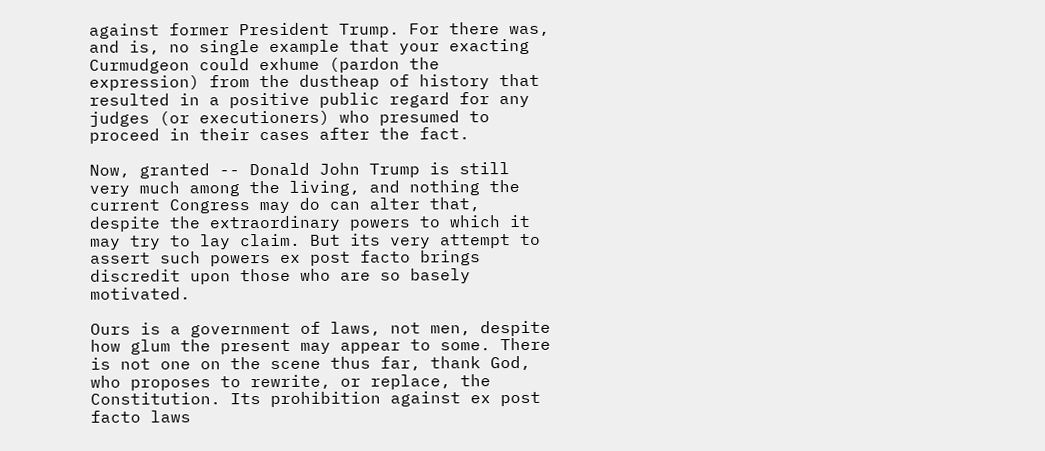against former President Trump. For there was, and is, no single example that your exacting Curmudgeon could exhume (pardon the expression) from the dustheap of history that resulted in a positive public regard for any judges (or executioners) who presumed to proceed in their cases after the fact.

Now, granted -- Donald John Trump is still very much among the living, and nothing the current Congress may do can alter that, despite the extraordinary powers to which it may try to lay claim. But its very attempt to assert such powers ex post facto brings discredit upon those who are so basely motivated.

Ours is a government of laws, not men, despite how glum the present may appear to some. There is not one on the scene thus far, thank God, who proposes to rewrite, or replace, the Constitution. Its prohibition against ex post facto laws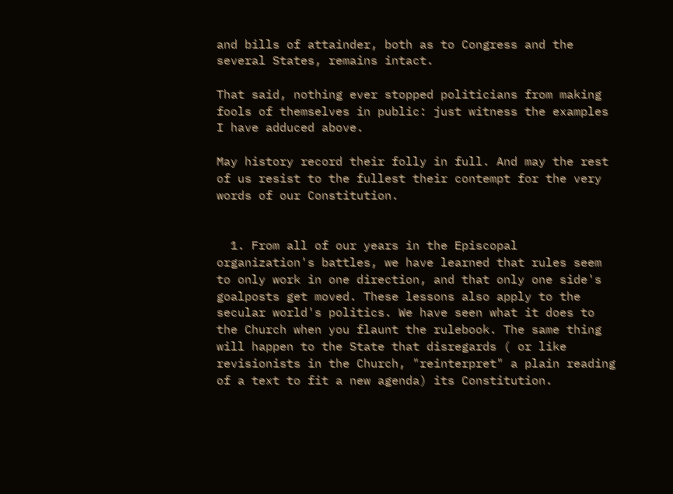and bills of attainder, both as to Congress and the several States, remains intact.

That said, nothing ever stopped politicians from making fools of themselves in public: just witness the examples I have adduced above.

May history record their folly in full. And may the rest of us resist to the fullest their contempt for the very words of our Constitution.


  1. From all of our years in the Episcopal organization's battles, we have learned that rules seem to only work in one direction, and that only one side's goalposts get moved. These lessons also apply to the secular world's politics. We have seen what it does to the Church when you flaunt the rulebook. The same thing will happen to the State that disregards ( or like revisionists in the Church, "reinterpret" a plain reading of a text to fit a new agenda) its Constitution.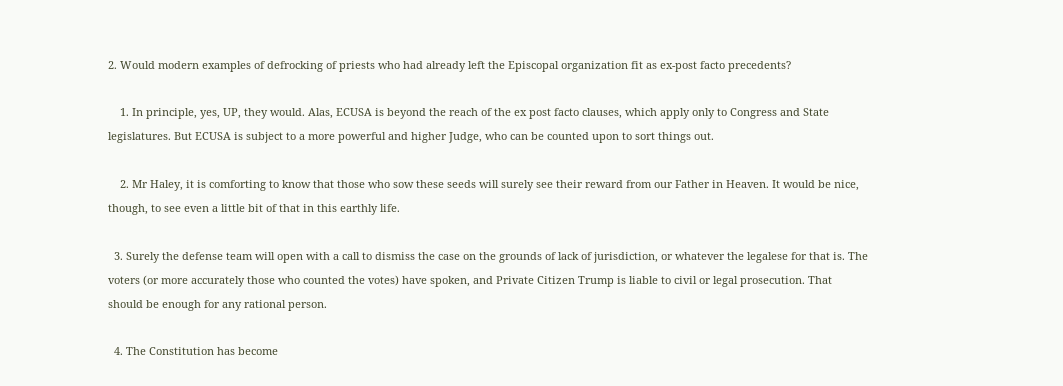2. Would modern examples of defrocking of priests who had already left the Episcopal organization fit as ex-post facto precedents?

    1. In principle, yes, UP, they would. Alas, ECUSA is beyond the reach of the ex post facto clauses, which apply only to Congress and State legislatures. But ECUSA is subject to a more powerful and higher Judge, who can be counted upon to sort things out.

    2. Mr Haley, it is comforting to know that those who sow these seeds will surely see their reward from our Father in Heaven. It would be nice, though, to see even a little bit of that in this earthly life.

  3. Surely the defense team will open with a call to dismiss the case on the grounds of lack of jurisdiction, or whatever the legalese for that is. The voters (or more accurately those who counted the votes) have spoken, and Private Citizen Trump is liable to civil or legal prosecution. That should be enough for any rational person.

  4. The Constitution has become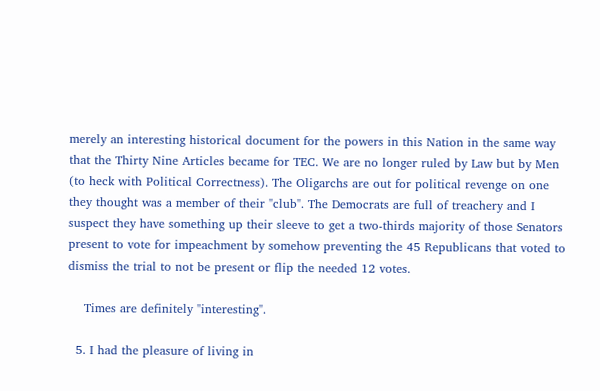merely an interesting historical document for the powers in this Nation in the same way that the Thirty Nine Articles became for TEC. We are no longer ruled by Law but by Men (to heck with Political Correctness). The Oligarchs are out for political revenge on one they thought was a member of their "club". The Democrats are full of treachery and I suspect they have something up their sleeve to get a two-thirds majority of those Senators present to vote for impeachment by somehow preventing the 45 Republicans that voted to dismiss the trial to not be present or flip the needed 12 votes.

    Times are definitely "interesting".

  5. I had the pleasure of living in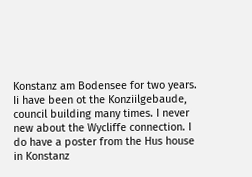Konstanz am Bodensee for two years. Ii have been ot the Konziilgebaude, council building many times. I never new about the Wycliffe connection. I do have a poster from the Hus house in Konstanz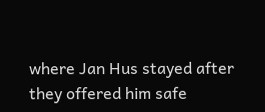where Jan Hus stayed after they offered him safe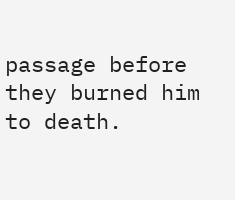passage before they burned him to death.